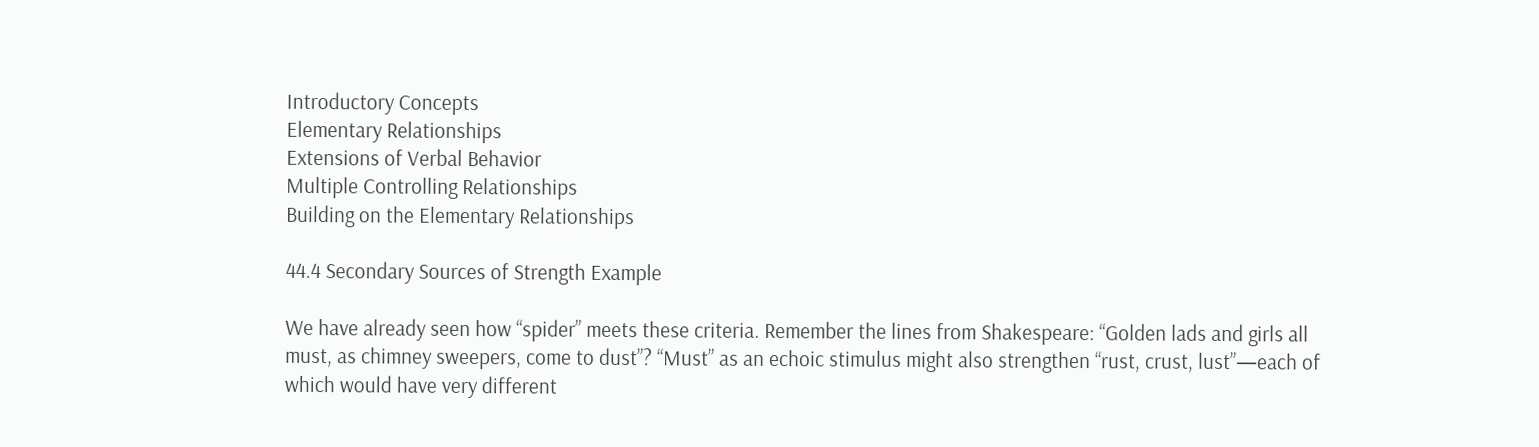Introductory Concepts
Elementary Relationships
Extensions of Verbal Behavior
Multiple Controlling Relationships
Building on the Elementary Relationships

44.4 Secondary Sources of Strength Example

We have already seen how “spider” meets these criteria. Remember the lines from Shakespeare: “Golden lads and girls all must, as chimney sweepers, come to dust”? “Must” as an echoic stimulus might also strengthen “rust, crust, lust”—each of which would have very different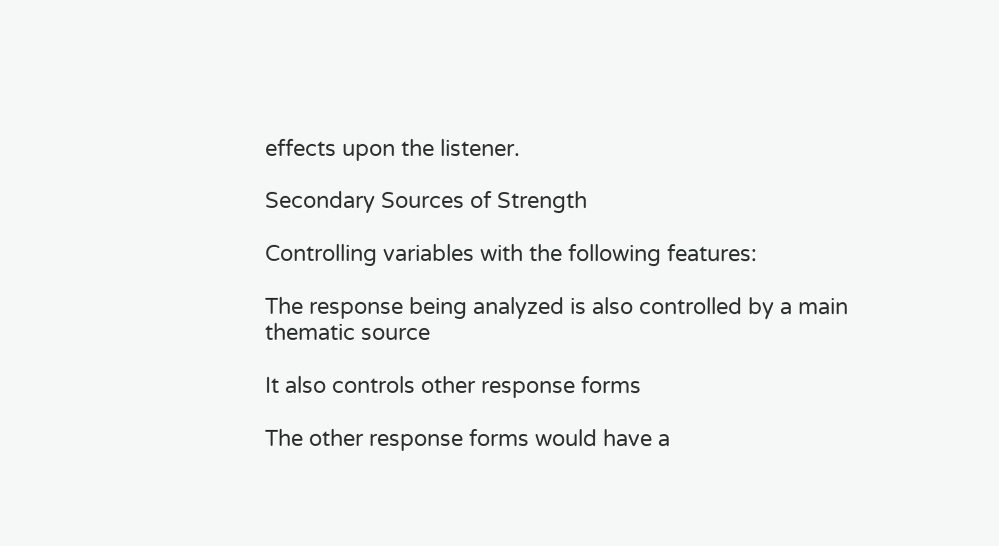effects upon the listener.

Secondary Sources of Strength

Controlling variables with the following features:

The response being analyzed is also controlled by a main thematic source

It also controls other response forms

The other response forms would have a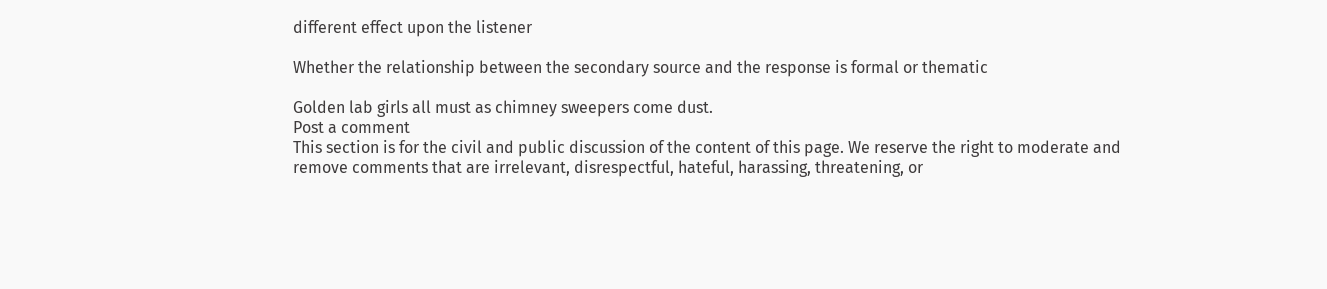different effect upon the listener

Whether the relationship between the secondary source and the response is formal or thematic

Golden lab girls all must as chimney sweepers come dust.
Post a comment
This section is for the civil and public discussion of the content of this page. We reserve the right to moderate and remove comments that are irrelevant, disrespectful, hateful, harassing, threatening, or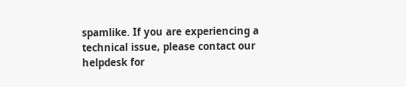spamlike. If you are experiencing a technical issue, please contact our helpdesk for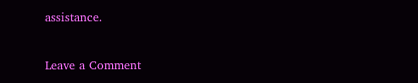assistance.

Leave a Comment